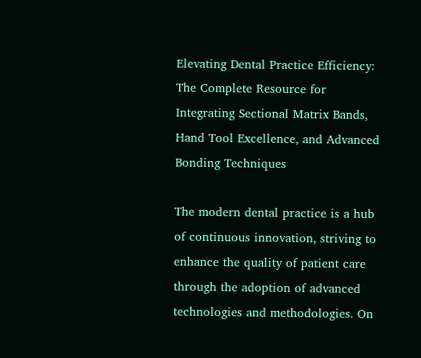Elevating Dental Practice Efficiency: The Complete Resource for Integrating Sectional Matrix Bands, Hand Tool Excellence, and Advanced Bonding Techniques

The modern dental practice is a hub of continuous innovation, striving to enhance the quality of patient care through the adoption of advanced technologies and methodologies. On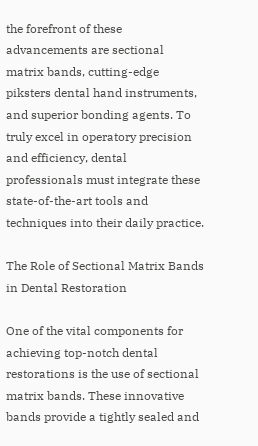the forefront of these advancements are sectional matrix bands, cutting-edge piksters dental hand instruments, and superior bonding agents. To truly excel in operatory precision and efficiency, dental professionals must integrate these state-of-the-art tools and techniques into their daily practice.

The Role of Sectional Matrix Bands in Dental Restoration

One of the vital components for achieving top-notch dental restorations is the use of sectional matrix bands. These innovative bands provide a tightly sealed and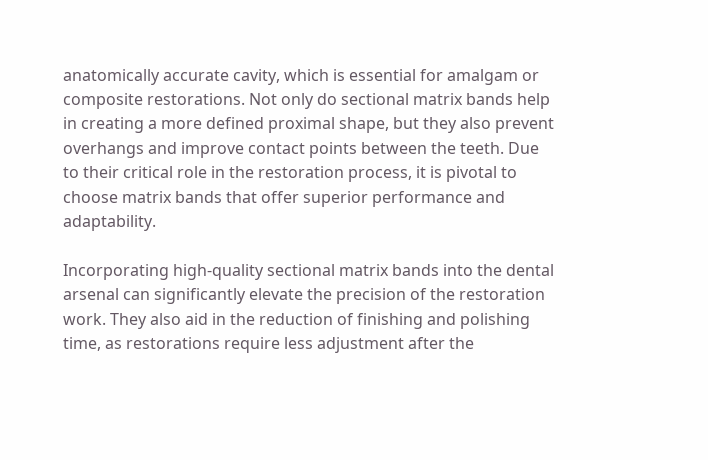anatomically accurate cavity, which is essential for amalgam or composite restorations. Not only do sectional matrix bands help in creating a more defined proximal shape, but they also prevent overhangs and improve contact points between the teeth. Due to their critical role in the restoration process, it is pivotal to choose matrix bands that offer superior performance and adaptability.

Incorporating high-quality sectional matrix bands into the dental arsenal can significantly elevate the precision of the restoration work. They also aid in the reduction of finishing and polishing time, as restorations require less adjustment after the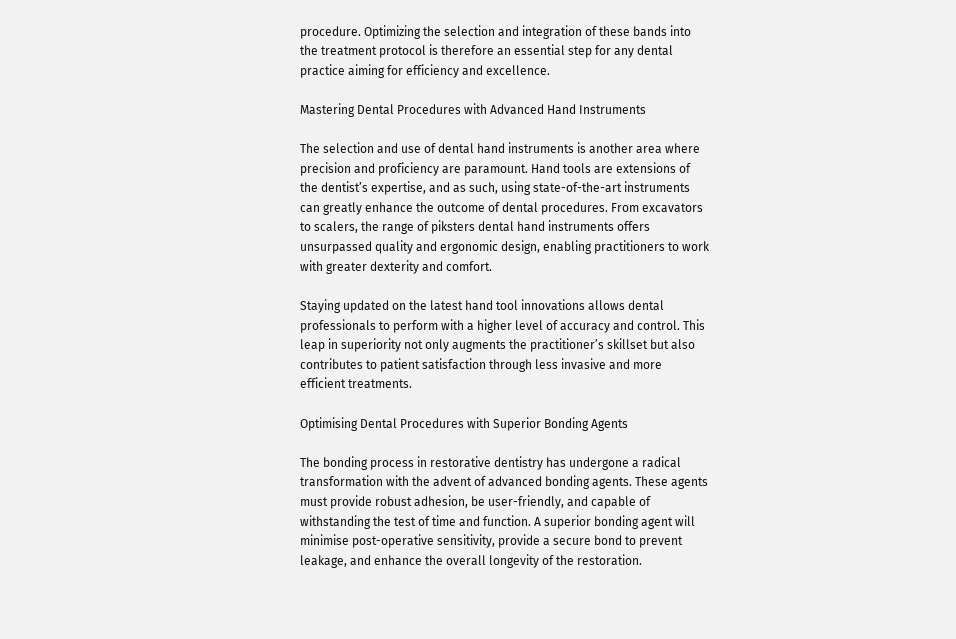procedure. Optimizing the selection and integration of these bands into the treatment protocol is therefore an essential step for any dental practice aiming for efficiency and excellence.

Mastering Dental Procedures with Advanced Hand Instruments

The selection and use of dental hand instruments is another area where precision and proficiency are paramount. Hand tools are extensions of the dentist’s expertise, and as such, using state-of-the-art instruments can greatly enhance the outcome of dental procedures. From excavators to scalers, the range of piksters dental hand instruments offers unsurpassed quality and ergonomic design, enabling practitioners to work with greater dexterity and comfort.

Staying updated on the latest hand tool innovations allows dental professionals to perform with a higher level of accuracy and control. This leap in superiority not only augments the practitioner’s skillset but also contributes to patient satisfaction through less invasive and more efficient treatments.

Optimising Dental Procedures with Superior Bonding Agents

The bonding process in restorative dentistry has undergone a radical transformation with the advent of advanced bonding agents. These agents must provide robust adhesion, be user-friendly, and capable of withstanding the test of time and function. A superior bonding agent will minimise post-operative sensitivity, provide a secure bond to prevent leakage, and enhance the overall longevity of the restoration.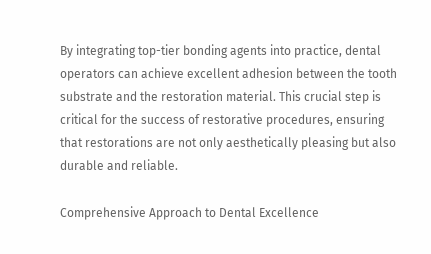By integrating top-tier bonding agents into practice, dental operators can achieve excellent adhesion between the tooth substrate and the restoration material. This crucial step is critical for the success of restorative procedures, ensuring that restorations are not only aesthetically pleasing but also durable and reliable.

Comprehensive Approach to Dental Excellence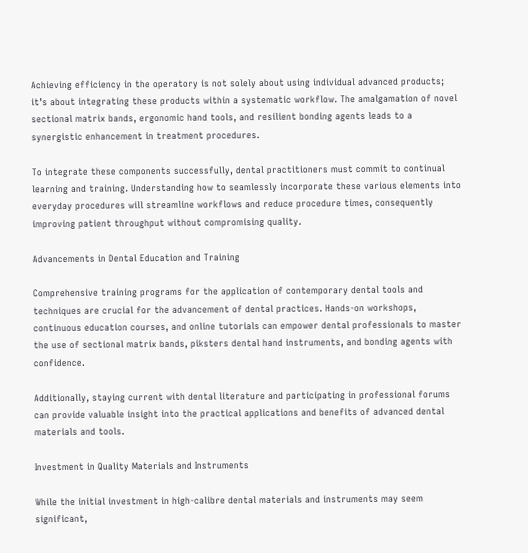Achieving efficiency in the operatory is not solely about using individual advanced products; it’s about integrating these products within a systematic workflow. The amalgamation of novel sectional matrix bands, ergonomic hand tools, and resilient bonding agents leads to a synergistic enhancement in treatment procedures.

To integrate these components successfully, dental practitioners must commit to continual learning and training. Understanding how to seamlessly incorporate these various elements into everyday procedures will streamline workflows and reduce procedure times, consequently improving patient throughput without compromising quality.

Advancements in Dental Education and Training

Comprehensive training programs for the application of contemporary dental tools and techniques are crucial for the advancement of dental practices. Hands-on workshops, continuous education courses, and online tutorials can empower dental professionals to master the use of sectional matrix bands, piksters dental hand instruments, and bonding agents with confidence.

Additionally, staying current with dental literature and participating in professional forums can provide valuable insight into the practical applications and benefits of advanced dental materials and tools.

Investment in Quality Materials and Instruments

While the initial investment in high-calibre dental materials and instruments may seem significant,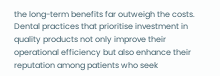the long-term benefits far outweigh the costs. Dental practices that prioritise investment in quality products not only improve their operational efficiency but also enhance their reputation among patients who seek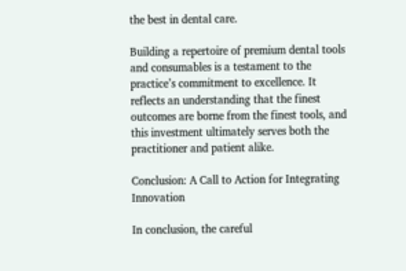the best in dental care.

Building a repertoire of premium dental tools and consumables is a testament to the practice’s commitment to excellence. It reflects an understanding that the finest outcomes are borne from the finest tools, and this investment ultimately serves both the practitioner and patient alike.

Conclusion: A Call to Action for Integrating Innovation

In conclusion, the careful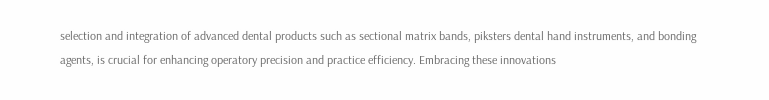selection and integration of advanced dental products such as sectional matrix bands, piksters dental hand instruments, and bonding agents, is crucial for enhancing operatory precision and practice efficiency. Embracing these innovations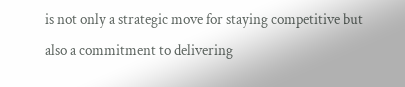is not only a strategic move for staying competitive but also a commitment to delivering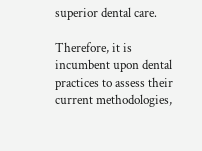superior dental care.

Therefore, it is incumbent upon dental practices to assess their current methodologies,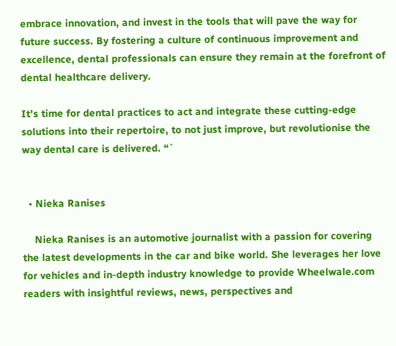embrace innovation, and invest in the tools that will pave the way for future success. By fostering a culture of continuous improvement and excellence, dental professionals can ensure they remain at the forefront of dental healthcare delivery.

It’s time for dental practices to act and integrate these cutting-edge solutions into their repertoire, to not just improve, but revolutionise the way dental care is delivered. “`


  • Nieka Ranises

    Nieka Ranises is an automotive journalist with a passion for covering the latest developments in the car and bike world. She leverages her love for vehicles and in-depth industry knowledge to provide Wheelwale.com readers with insightful reviews, news, perspectives and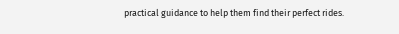practical guidance to help them find their perfect rides.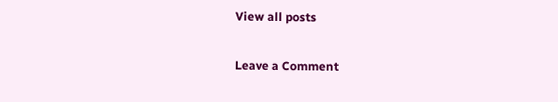View all posts

Leave a Comment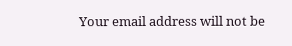Your email address will not be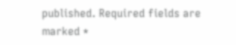published. Required fields are marked *